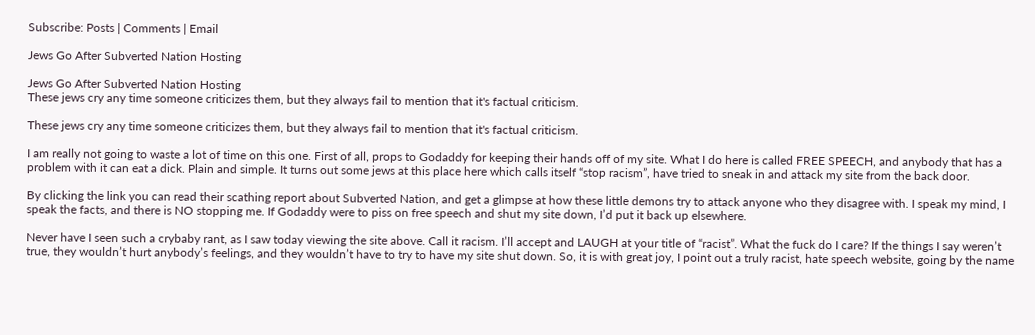Subscribe: Posts | Comments | Email

Jews Go After Subverted Nation Hosting

Jews Go After Subverted Nation Hosting
These jews cry any time someone criticizes them, but they always fail to mention that it's factual criticism.

These jews cry any time someone criticizes them, but they always fail to mention that it's factual criticism.

I am really not going to waste a lot of time on this one. First of all, props to Godaddy for keeping their hands off of my site. What I do here is called FREE SPEECH, and anybody that has a problem with it can eat a dick. Plain and simple. It turns out some jews at this place here which calls itself “stop racism”, have tried to sneak in and attack my site from the back door.

By clicking the link you can read their scathing report about Subverted Nation, and get a glimpse at how these little demons try to attack anyone who they disagree with. I speak my mind, I speak the facts, and there is NO stopping me. If Godaddy were to piss on free speech and shut my site down, I’d put it back up elsewhere.

Never have I seen such a crybaby rant, as I saw today viewing the site above. Call it racism. I’ll accept and LAUGH at your title of “racist”. What the fuck do I care? If the things I say weren’t true, they wouldn’t hurt anybody’s feelings, and they wouldn’t have to try to have my site shut down. So, it is with great joy, I point out a truly racist, hate speech website, going by the name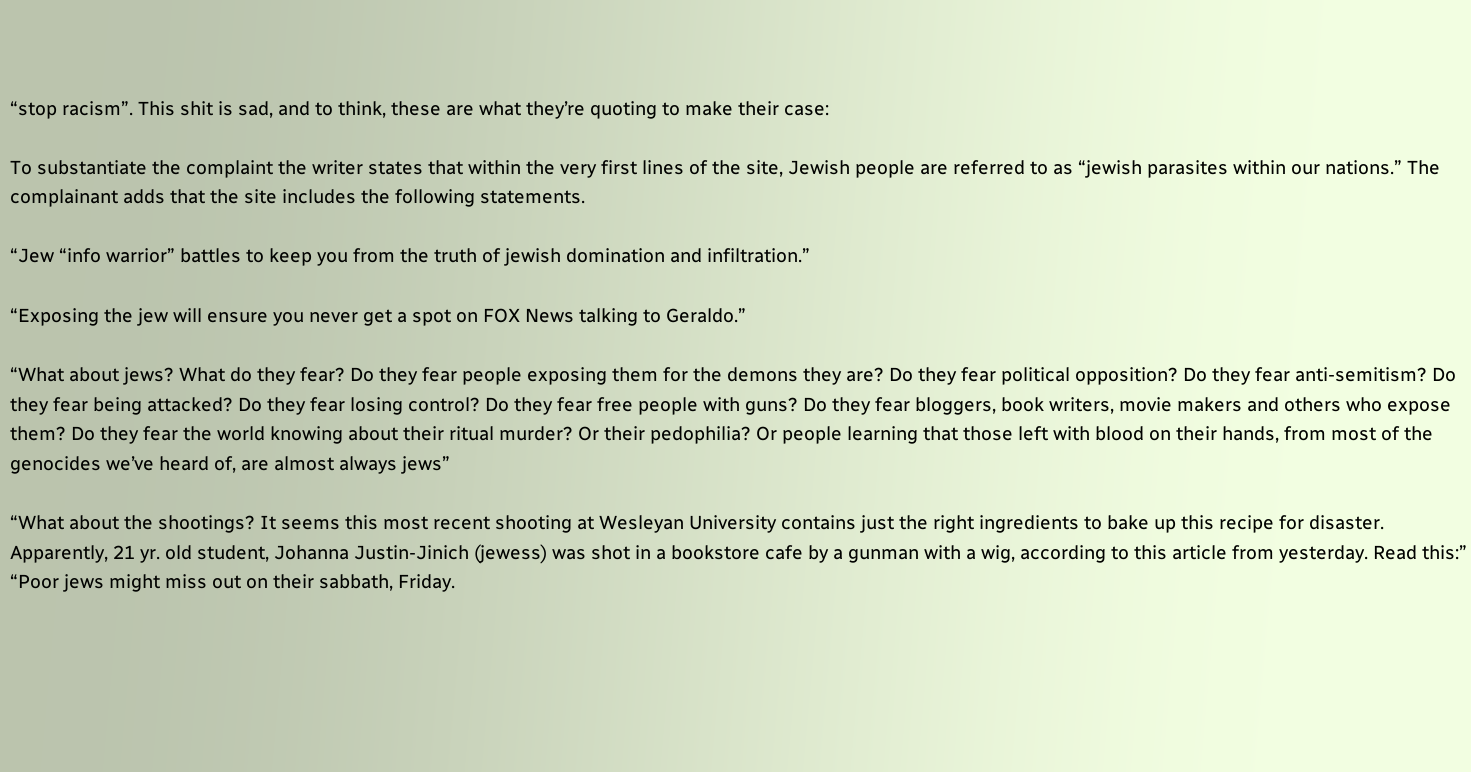“stop racism”. This shit is sad, and to think, these are what they’re quoting to make their case:

To substantiate the complaint the writer states that within the very first lines of the site, Jewish people are referred to as “jewish parasites within our nations.” The complainant adds that the site includes the following statements.

“Jew “info warrior” battles to keep you from the truth of jewish domination and infiltration.”

“Exposing the jew will ensure you never get a spot on FOX News talking to Geraldo.”

“What about jews? What do they fear? Do they fear people exposing them for the demons they are? Do they fear political opposition? Do they fear anti-semitism? Do they fear being attacked? Do they fear losing control? Do they fear free people with guns? Do they fear bloggers, book writers, movie makers and others who expose them? Do they fear the world knowing about their ritual murder? Or their pedophilia? Or people learning that those left with blood on their hands, from most of the genocides we’ve heard of, are almost always jews”

“What about the shootings? It seems this most recent shooting at Wesleyan University contains just the right ingredients to bake up this recipe for disaster. Apparently, 21 yr. old student, Johanna Justin-Jinich (jewess) was shot in a bookstore cafe by a gunman with a wig, according to this article from yesterday. Read this:” “Poor jews might miss out on their sabbath, Friday.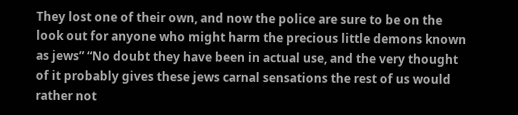They lost one of their own, and now the police are sure to be on the look out for anyone who might harm the precious little demons known as jews” “No doubt they have been in actual use, and the very thought of it probably gives these jews carnal sensations the rest of us would rather not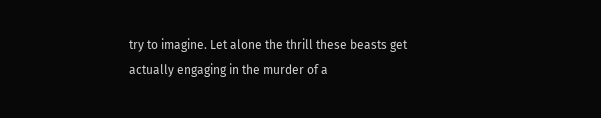try to imagine. Let alone the thrill these beasts get actually engaging in the murder of a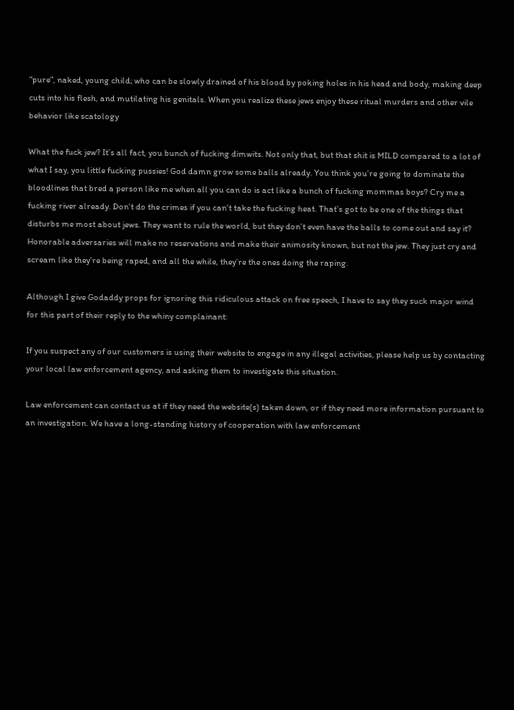“pure”, naked, young child; who can be slowly drained of his blood by poking holes in his head and body, making deep cuts into his flesh, and mutilating his genitals. When you realize these jews enjoy these ritual murders and other vile behavior like scatology

What the fuck jew? It’s all fact, you bunch of fucking dimwits. Not only that, but that shit is MILD compared to a lot of what I say, you little fucking pussies! God damn grow some balls already. You think you’re going to dominate the bloodlines that bred a person like me when all you can do is act like a bunch of fucking mommas boys? Cry me a fucking river already. Don’t do the crimes if you can’t take the fucking heat. That’s got to be one of the things that disturbs me most about jews. They want to rule the world, but they don’t even have the balls to come out and say it? Honorable adversaries will make no reservations and make their animosity known, but not the jew. They just cry and scream like they’re being raped, and all the while, they’re the ones doing the raping.

Although I give Godaddy props for ignoring this ridiculous attack on free speech, I have to say they suck major wind for this part of their reply to the whiny complainant:

If you suspect any of our customers is using their website to engage in any illegal activities, please help us by contacting your local law enforcement agency, and asking them to investigate this situation.

Law enforcement can contact us at if they need the website(s) taken down, or if they need more information pursuant to an investigation. We have a long-standing history of cooperation with law enforcement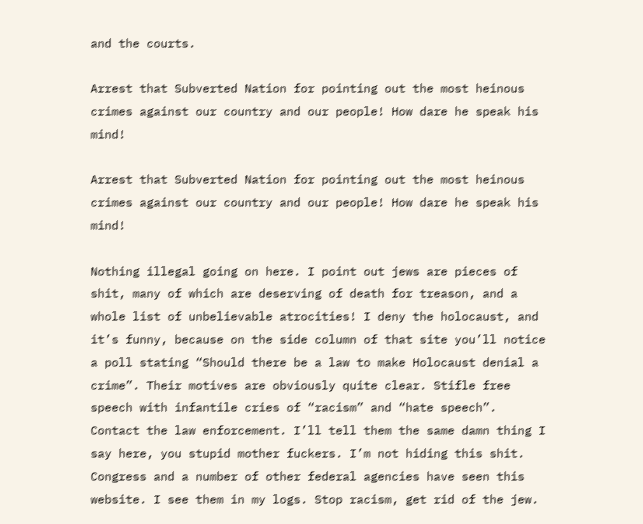and the courts.

Arrest that Subverted Nation for pointing out the most heinous crimes against our country and our people! How dare he speak his mind!

Arrest that Subverted Nation for pointing out the most heinous crimes against our country and our people! How dare he speak his mind!

Nothing illegal going on here. I point out jews are pieces of shit, many of which are deserving of death for treason, and a whole list of unbelievable atrocities! I deny the holocaust, and it’s funny, because on the side column of that site you’ll notice a poll stating “Should there be a law to make Holocaust denial a crime”. Their motives are obviously quite clear. Stifle free speech with infantile cries of “racism” and “hate speech”. Contact the law enforcement. I’ll tell them the same damn thing I say here, you stupid mother fuckers. I’m not hiding this shit. Congress and a number of other federal agencies have seen this website. I see them in my logs. Stop racism, get rid of the jew.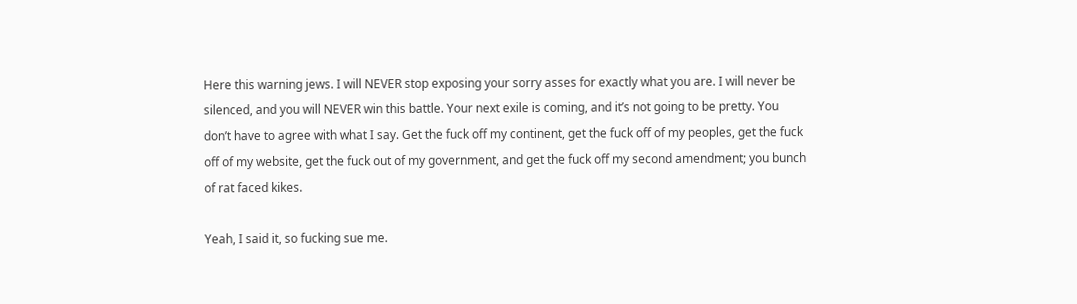Here this warning jews. I will NEVER stop exposing your sorry asses for exactly what you are. I will never be silenced, and you will NEVER win this battle. Your next exile is coming, and it’s not going to be pretty. You don’t have to agree with what I say. Get the fuck off my continent, get the fuck off of my peoples, get the fuck off of my website, get the fuck out of my government, and get the fuck off my second amendment; you bunch of rat faced kikes.

Yeah, I said it, so fucking sue me.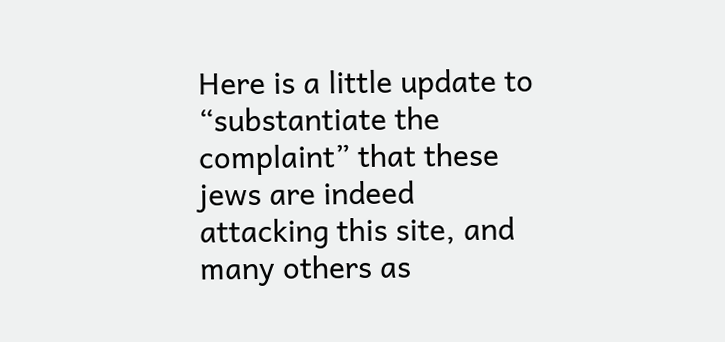Here is a little update to “substantiate the complaint” that these jews are indeed attacking this site, and many others as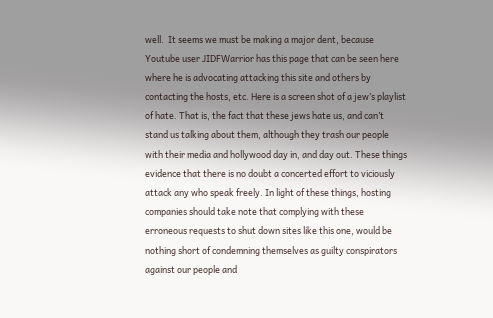well.  It seems we must be making a major dent, because Youtube user JIDFWarrior has this page that can be seen here where he is advocating attacking this site and others by contacting the hosts, etc. Here is a screen shot of a jew’s playlist of hate. That is, the fact that these jews hate us, and can’t stand us talking about them, although they trash our people with their media and hollywood day in, and day out. These things evidence that there is no doubt a concerted effort to viciously attack any who speak freely. In light of these things, hosting companies should take note that complying with these erroneous requests to shut down sites like this one, would be nothing short of condemning themselves as guilty conspirators against our people and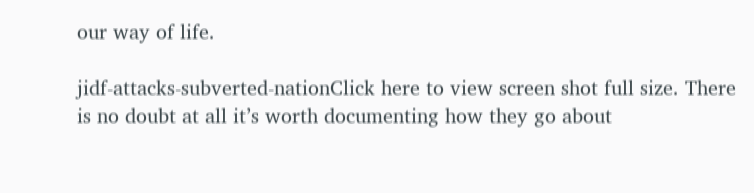our way of life.

jidf-attacks-subverted-nationClick here to view screen shot full size. There is no doubt at all it’s worth documenting how they go about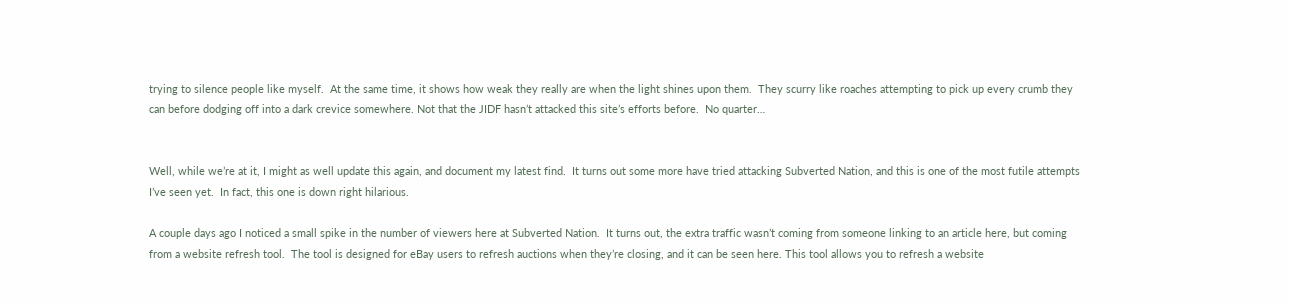trying to silence people like myself.  At the same time, it shows how weak they really are when the light shines upon them.  They scurry like roaches attempting to pick up every crumb they can before dodging off into a dark crevice somewhere. Not that the JIDF hasn’t attacked this site’s efforts before.  No quarter…


Well, while we’re at it, I might as well update this again, and document my latest find.  It turns out some more have tried attacking Subverted Nation, and this is one of the most futile attempts I’ve seen yet.  In fact, this one is down right hilarious.

A couple days ago I noticed a small spike in the number of viewers here at Subverted Nation.  It turns out, the extra traffic wasn’t coming from someone linking to an article here, but coming from a website refresh tool.  The tool is designed for eBay users to refresh auctions when they’re closing, and it can be seen here. This tool allows you to refresh a website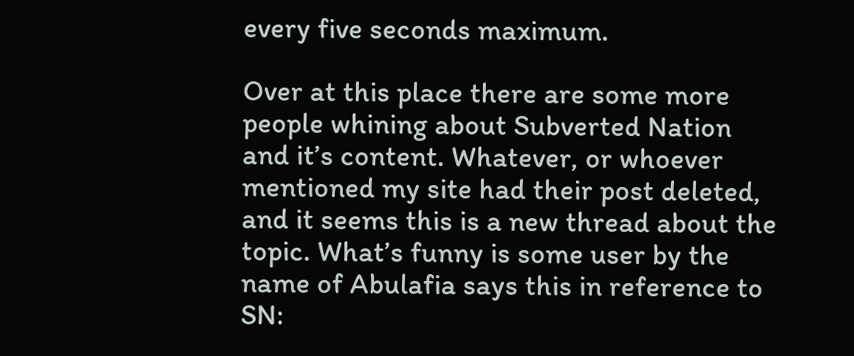every five seconds maximum.

Over at this place there are some more people whining about Subverted Nation and it’s content. Whatever, or whoever mentioned my site had their post deleted, and it seems this is a new thread about the topic. What’s funny is some user by the name of Abulafia says this in reference to SN: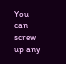You can screw up any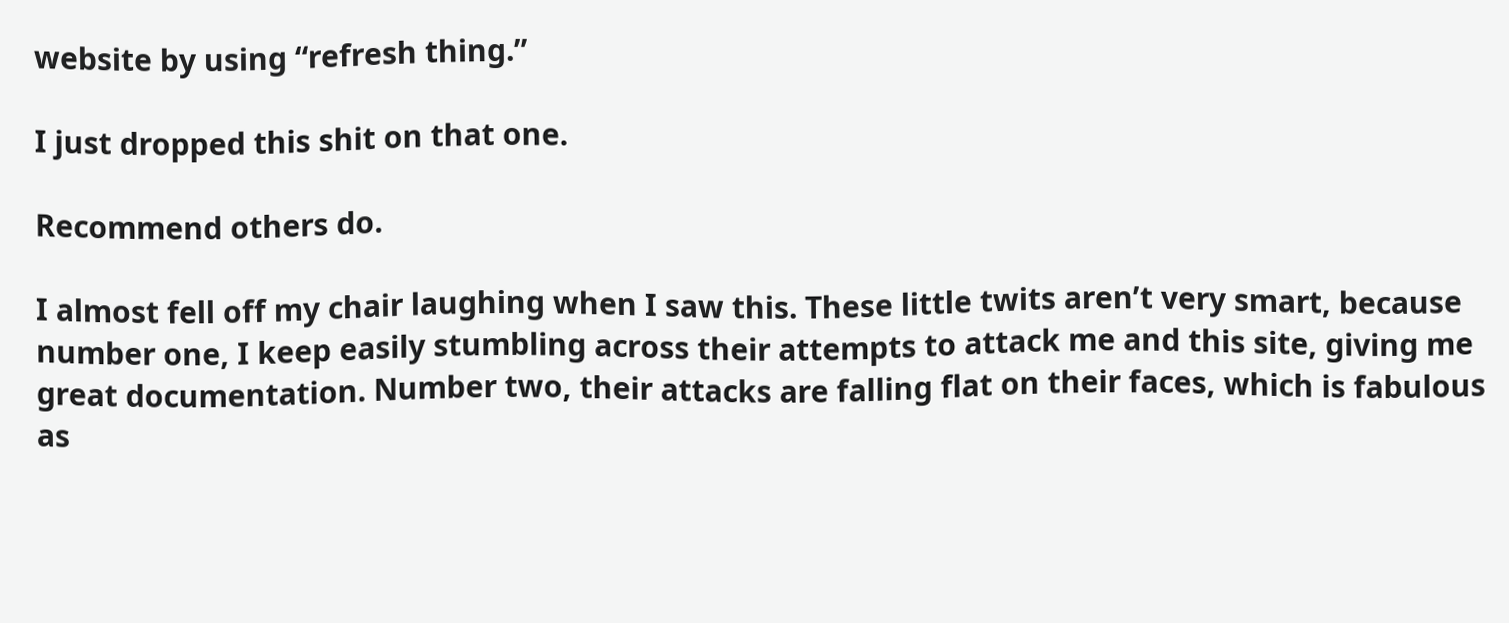website by using “refresh thing.”

I just dropped this shit on that one.

Recommend others do.

I almost fell off my chair laughing when I saw this. These little twits aren’t very smart, because number one, I keep easily stumbling across their attempts to attack me and this site, giving me great documentation. Number two, their attacks are falling flat on their faces, which is fabulous as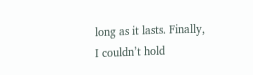long as it lasts. Finally, I couldn’t hold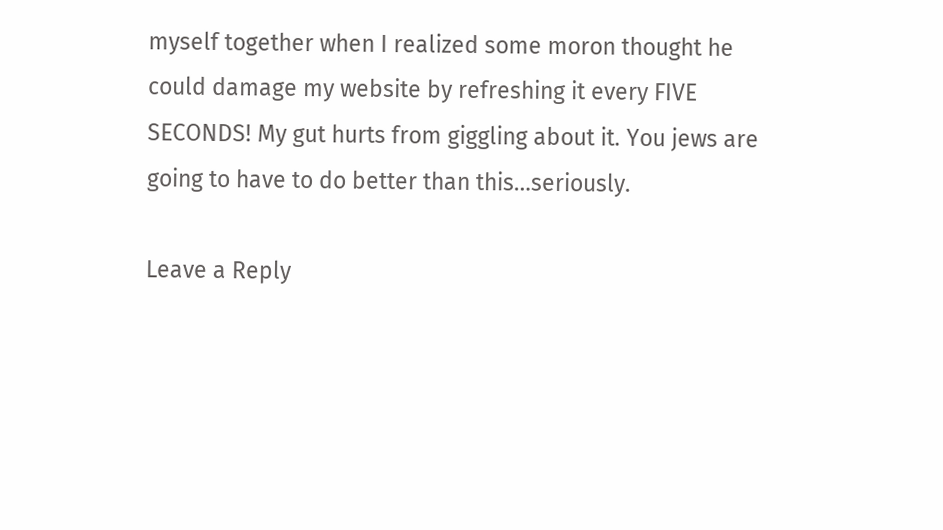myself together when I realized some moron thought he could damage my website by refreshing it every FIVE SECONDS! My gut hurts from giggling about it. You jews are going to have to do better than this…seriously.

Leave a Reply